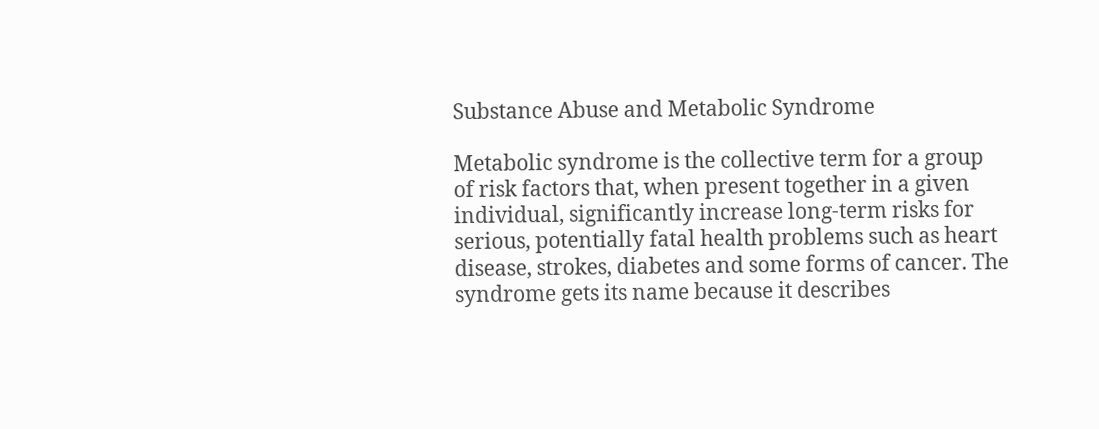Substance Abuse and Metabolic Syndrome

Metabolic syndrome is the collective term for a group of risk factors that, when present together in a given individual, significantly increase long-term risks for serious, potentially fatal health problems such as heart disease, strokes, diabetes and some forms of cancer. The syndrome gets its name because it describes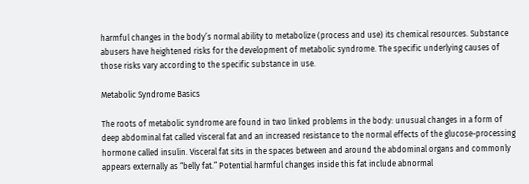harmful changes in the body’s normal ability to metabolize (process and use) its chemical resources. Substance abusers have heightened risks for the development of metabolic syndrome. The specific underlying causes of those risks vary according to the specific substance in use.

Metabolic Syndrome Basics

The roots of metabolic syndrome are found in two linked problems in the body: unusual changes in a form of deep abdominal fat called visceral fat and an increased resistance to the normal effects of the glucose-processing hormone called insulin. Visceral fat sits in the spaces between and around the abdominal organs and commonly appears externally as “belly fat.” Potential harmful changes inside this fat include abnormal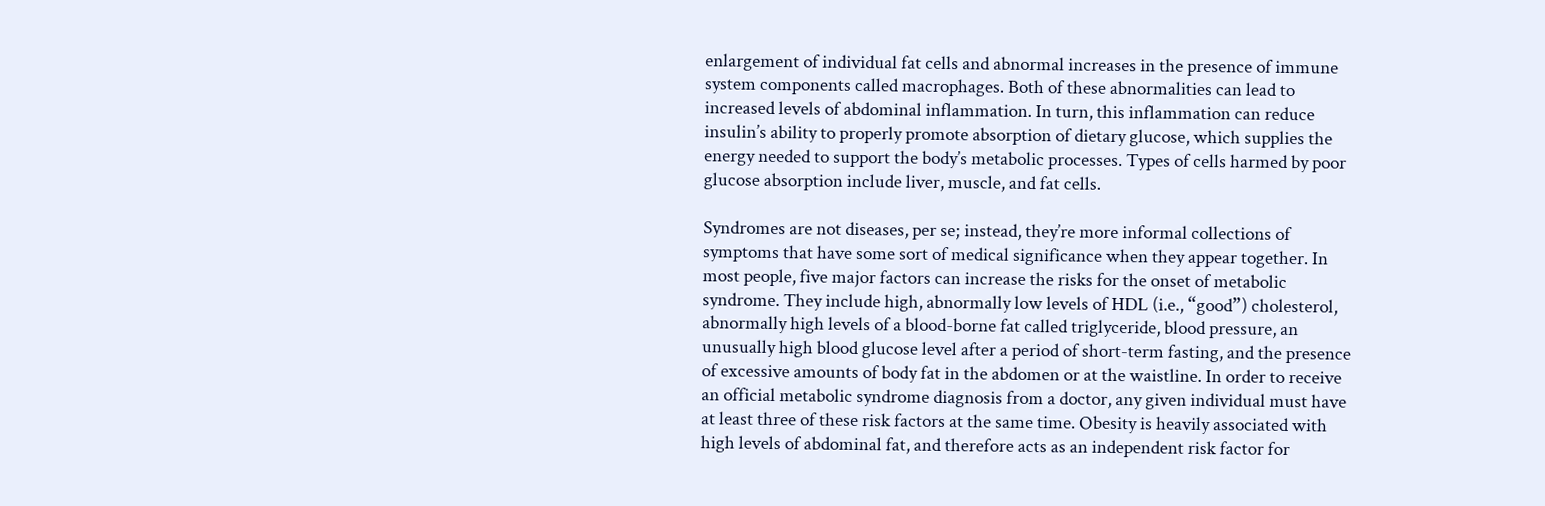enlargement of individual fat cells and abnormal increases in the presence of immune system components called macrophages. Both of these abnormalities can lead to increased levels of abdominal inflammation. In turn, this inflammation can reduce insulin’s ability to properly promote absorption of dietary glucose, which supplies the energy needed to support the body’s metabolic processes. Types of cells harmed by poor glucose absorption include liver, muscle, and fat cells.

Syndromes are not diseases, per se; instead, they’re more informal collections of symptoms that have some sort of medical significance when they appear together. In most people, five major factors can increase the risks for the onset of metabolic syndrome. They include high, abnormally low levels of HDL (i.e., “good”) cholesterol, abnormally high levels of a blood-borne fat called triglyceride, blood pressure, an unusually high blood glucose level after a period of short-term fasting, and the presence of excessive amounts of body fat in the abdomen or at the waistline. In order to receive an official metabolic syndrome diagnosis from a doctor, any given individual must have at least three of these risk factors at the same time. Obesity is heavily associated with high levels of abdominal fat, and therefore acts as an independent risk factor for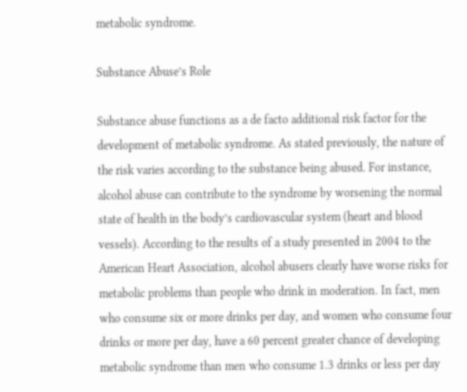metabolic syndrome.

Substance Abuse’s Role

Substance abuse functions as a de facto additional risk factor for the development of metabolic syndrome. As stated previously, the nature of the risk varies according to the substance being abused. For instance, alcohol abuse can contribute to the syndrome by worsening the normal state of health in the body’s cardiovascular system (heart and blood vessels). According to the results of a study presented in 2004 to the American Heart Association, alcohol abusers clearly have worse risks for metabolic problems than people who drink in moderation. In fact, men who consume six or more drinks per day, and women who consume four drinks or more per day, have a 60 percent greater chance of developing metabolic syndrome than men who consume 1.3 drinks or less per day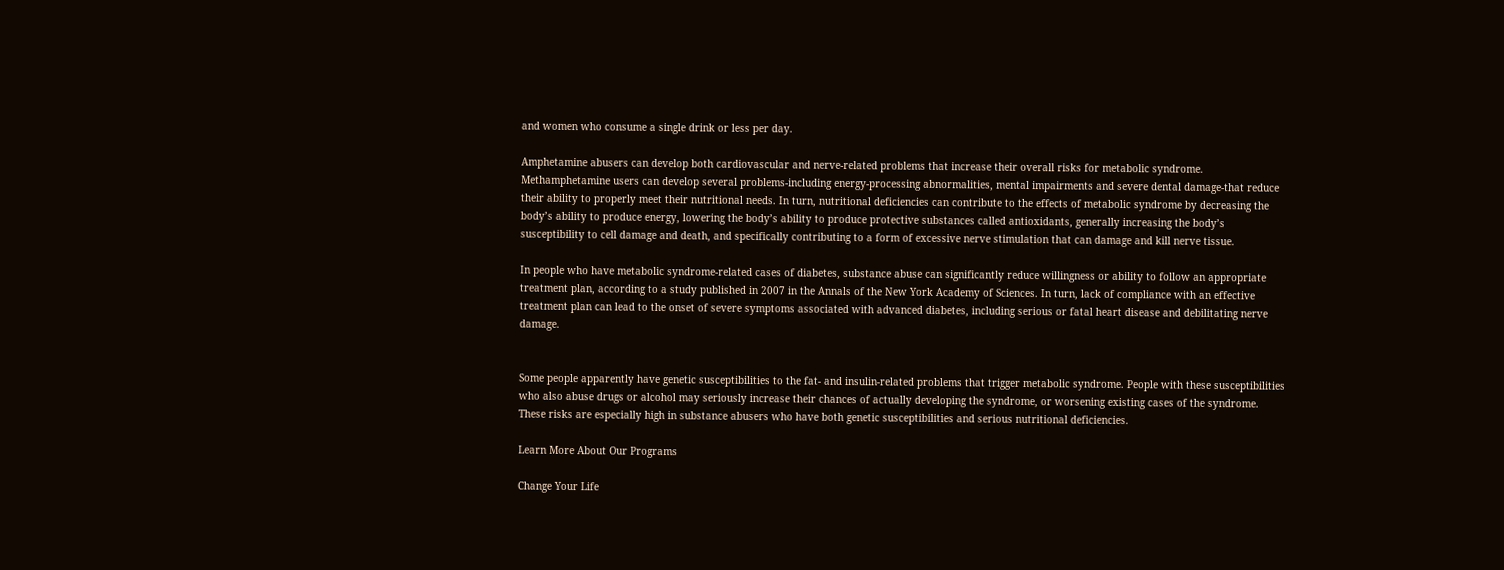and women who consume a single drink or less per day.

Amphetamine abusers can develop both cardiovascular and nerve-related problems that increase their overall risks for metabolic syndrome. Methamphetamine users can develop several problems-including energy-processing abnormalities, mental impairments and severe dental damage-that reduce their ability to properly meet their nutritional needs. In turn, nutritional deficiencies can contribute to the effects of metabolic syndrome by decreasing the body’s ability to produce energy, lowering the body’s ability to produce protective substances called antioxidants, generally increasing the body’s susceptibility to cell damage and death, and specifically contributing to a form of excessive nerve stimulation that can damage and kill nerve tissue.

In people who have metabolic syndrome-related cases of diabetes, substance abuse can significantly reduce willingness or ability to follow an appropriate treatment plan, according to a study published in 2007 in the Annals of the New York Academy of Sciences. In turn, lack of compliance with an effective treatment plan can lead to the onset of severe symptoms associated with advanced diabetes, including serious or fatal heart disease and debilitating nerve damage.


Some people apparently have genetic susceptibilities to the fat- and insulin-related problems that trigger metabolic syndrome. People with these susceptibilities who also abuse drugs or alcohol may seriously increase their chances of actually developing the syndrome, or worsening existing cases of the syndrome. These risks are especially high in substance abusers who have both genetic susceptibilities and serious nutritional deficiencies.

Learn More About Our Programs

Change Your Life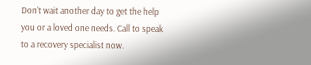Don’t wait another day to get the help you or a loved one needs. Call to speak to a recovery specialist now.